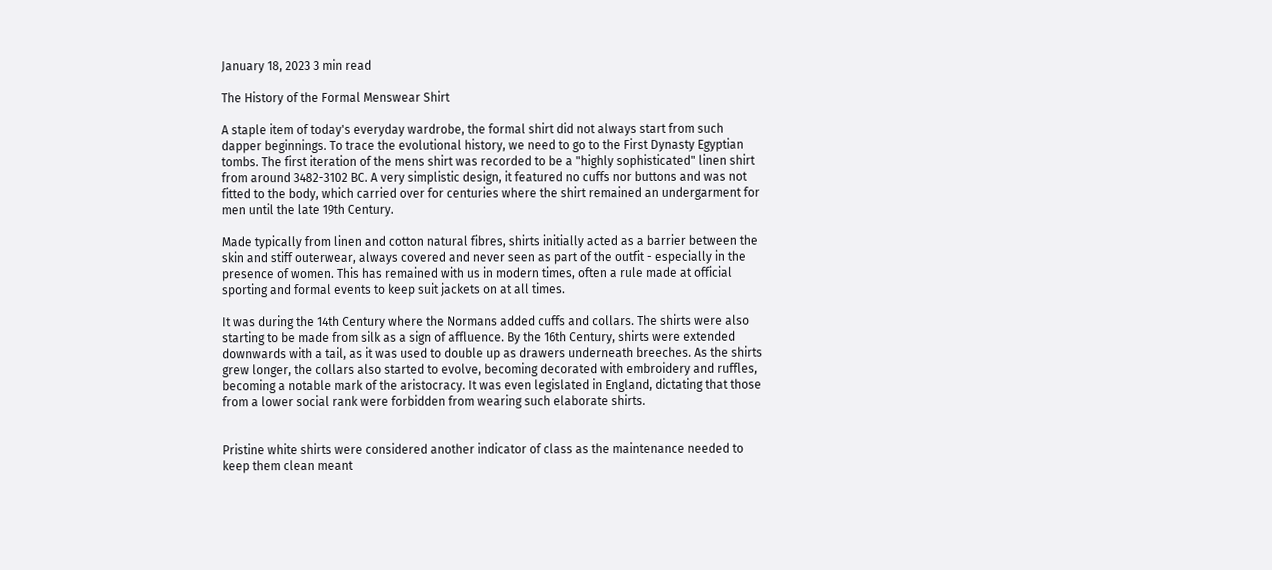January 18, 2023 3 min read

The History of the Formal Menswear Shirt

A staple item of today's everyday wardrobe, the formal shirt did not always start from such dapper beginnings. To trace the evolutional history, we need to go to the First Dynasty Egyptian tombs. The first iteration of the mens shirt was recorded to be a "highly sophisticated" linen shirt from around 3482-3102 BC. A very simplistic design, it featured no cuffs nor buttons and was not fitted to the body, which carried over for centuries where the shirt remained an undergarment for men until the late 19th Century.

Made typically from linen and cotton natural fibres, shirts initially acted as a barrier between the skin and stiff outerwear, always covered and never seen as part of the outfit - especially in the presence of women. This has remained with us in modern times, often a rule made at official sporting and formal events to keep suit jackets on at all times.

It was during the 14th Century where the Normans added cuffs and collars. The shirts were also starting to be made from silk as a sign of affluence. By the 16th Century, shirts were extended downwards with a tail, as it was used to double up as drawers underneath breeches. As the shirts grew longer, the collars also started to evolve, becoming decorated with embroidery and ruffles, becoming a notable mark of the aristocracy. It was even legislated in England, dictating that those from a lower social rank were forbidden from wearing such elaborate shirts.


Pristine white shirts were considered another indicator of class as the maintenance needed to keep them clean meant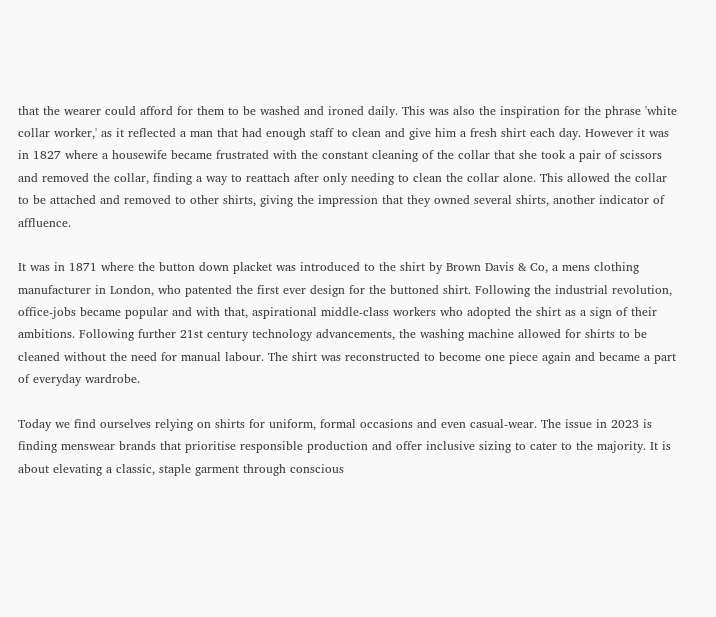that the wearer could afford for them to be washed and ironed daily. This was also the inspiration for the phrase 'white collar worker,' as it reflected a man that had enough staff to clean and give him a fresh shirt each day. However it was in 1827 where a housewife became frustrated with the constant cleaning of the collar that she took a pair of scissors and removed the collar, finding a way to reattach after only needing to clean the collar alone. This allowed the collar to be attached and removed to other shirts, giving the impression that they owned several shirts, another indicator of affluence.

It was in 1871 where the button down placket was introduced to the shirt by Brown Davis & Co, a mens clothing manufacturer in London, who patented the first ever design for the buttoned shirt. Following the industrial revolution, office-jobs became popular and with that, aspirational middle-class workers who adopted the shirt as a sign of their ambitions. Following further 21st century technology advancements, the washing machine allowed for shirts to be cleaned without the need for manual labour. The shirt was reconstructed to become one piece again and became a part of everyday wardrobe.

Today we find ourselves relying on shirts for uniform, formal occasions and even casual-wear. The issue in 2023 is finding menswear brands that prioritise responsible production and offer inclusive sizing to cater to the majority. It is about elevating a classic, staple garment through conscious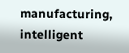manufacturing, intelligent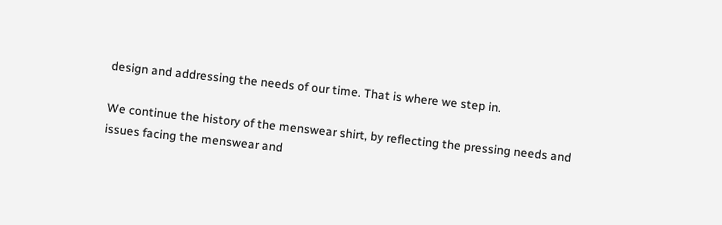design and addressing the needs of our time. That is where we step in.

We continue the history of the menswear shirt, by reflecting the pressing needs and issues facing the menswear and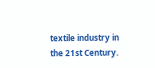textile industry in the 21st Century.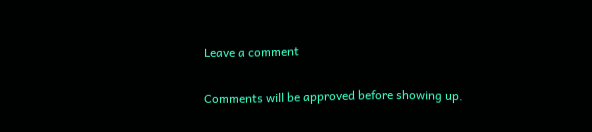Leave a comment

Comments will be approved before showing up.